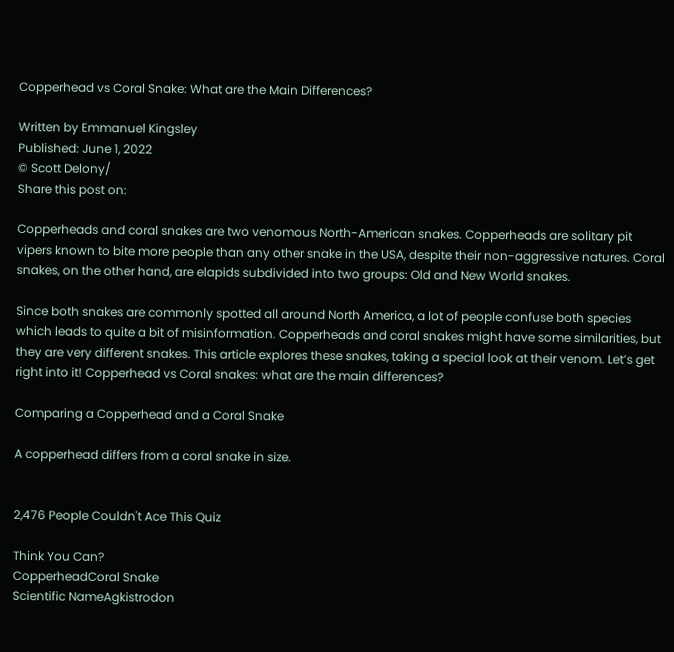Copperhead vs Coral Snake: What are the Main Differences?

Written by Emmanuel Kingsley
Published: June 1, 2022
© Scott Delony/
Share this post on:

Copperheads and coral snakes are two venomous North-American snakes. Copperheads are solitary pit vipers known to bite more people than any other snake in the USA, despite their non-aggressive natures. Coral snakes, on the other hand, are elapids subdivided into two groups: Old and New World snakes.

Since both snakes are commonly spotted all around North America, a lot of people confuse both species which leads to quite a bit of misinformation. Copperheads and coral snakes might have some similarities, but they are very different snakes. This article explores these snakes, taking a special look at their venom. Let’s get right into it! Copperhead vs Coral snakes: what are the main differences?

Comparing a Copperhead and a Coral Snake

A copperhead differs from a coral snake in size.


2,476 People Couldn't Ace This Quiz

Think You Can?
CopperheadCoral Snake
Scientific NameAgkistrodon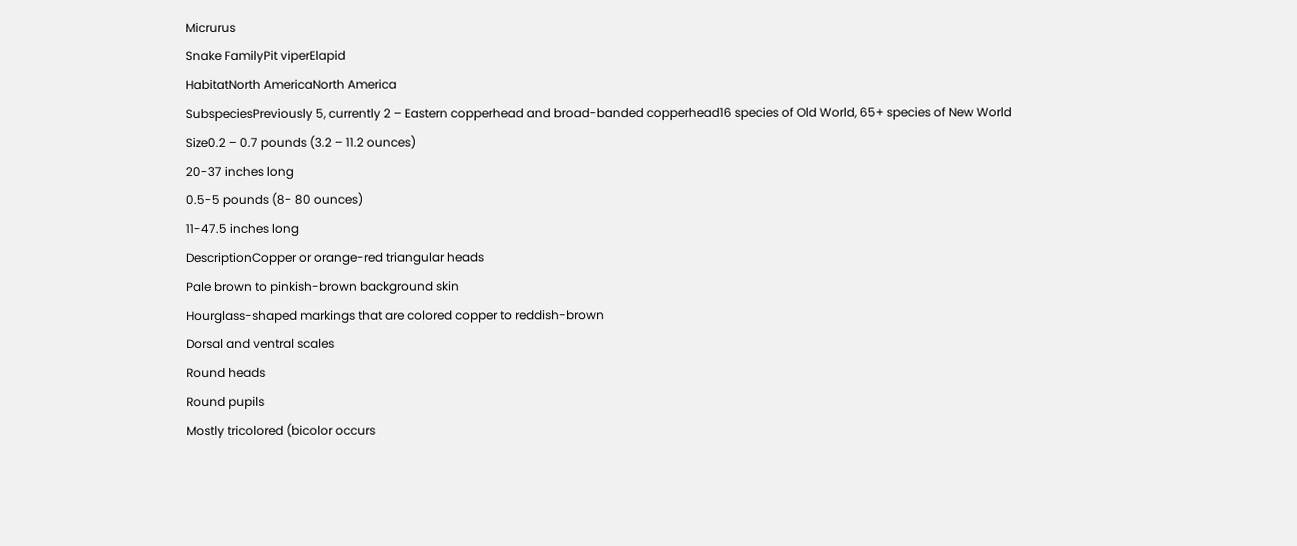Micrurus
Snake FamilyPit viperElapid
HabitatNorth AmericaNorth America
SubspeciesPreviously 5, currently 2 – Eastern copperhead and broad-banded copperhead16 species of Old World, 65+ species of New World
Size0.2 – 0.7 pounds (3.2 – 11.2 ounces)
20-37 inches long
0.5-5 pounds (8- 80 ounces)
11-47.5 inches long
DescriptionCopper or orange-red triangular heads
Pale brown to pinkish-brown background skin
Hourglass-shaped markings that are colored copper to reddish-brown
Dorsal and ventral scales
Round heads
Round pupils
Mostly tricolored (bicolor occurs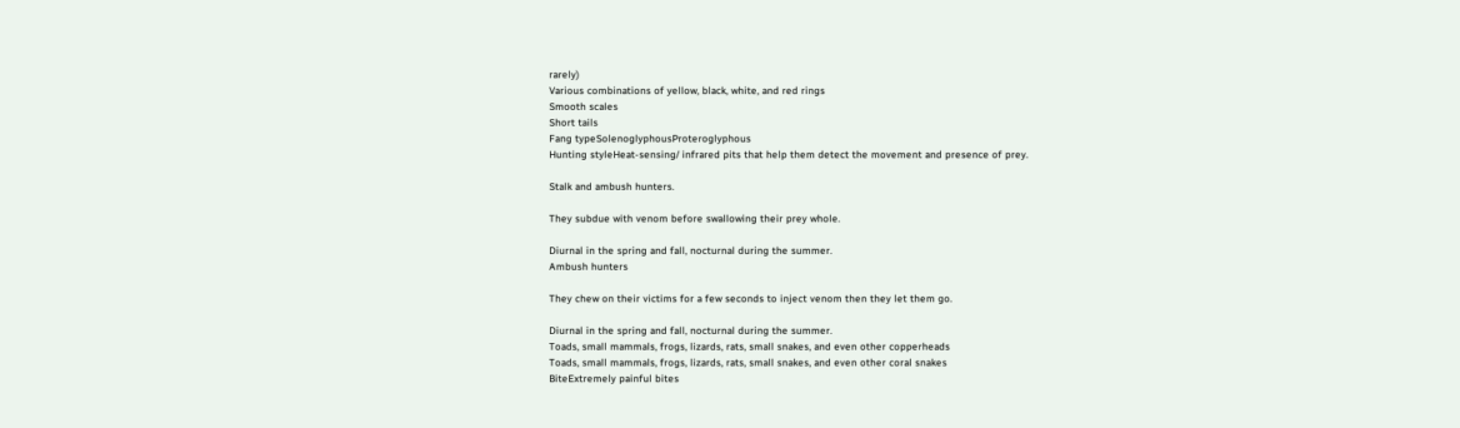rarely)
Various combinations of yellow, black, white, and red rings
Smooth scales
Short tails
Fang typeSolenoglyphousProteroglyphous
Hunting styleHeat-sensing/ infrared pits that help them detect the movement and presence of prey.

Stalk and ambush hunters.

They subdue with venom before swallowing their prey whole.

Diurnal in the spring and fall, nocturnal during the summer.
Ambush hunters

They chew on their victims for a few seconds to inject venom then they let them go.

Diurnal in the spring and fall, nocturnal during the summer.
Toads, small mammals, frogs, lizards, rats, small snakes, and even other copperheads
Toads, small mammals, frogs, lizards, rats, small snakes, and even other coral snakes
BiteExtremely painful bites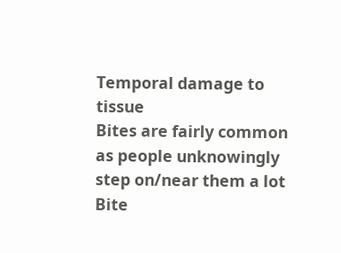Temporal damage to tissue
Bites are fairly common as people unknowingly step on/near them a lot
Bite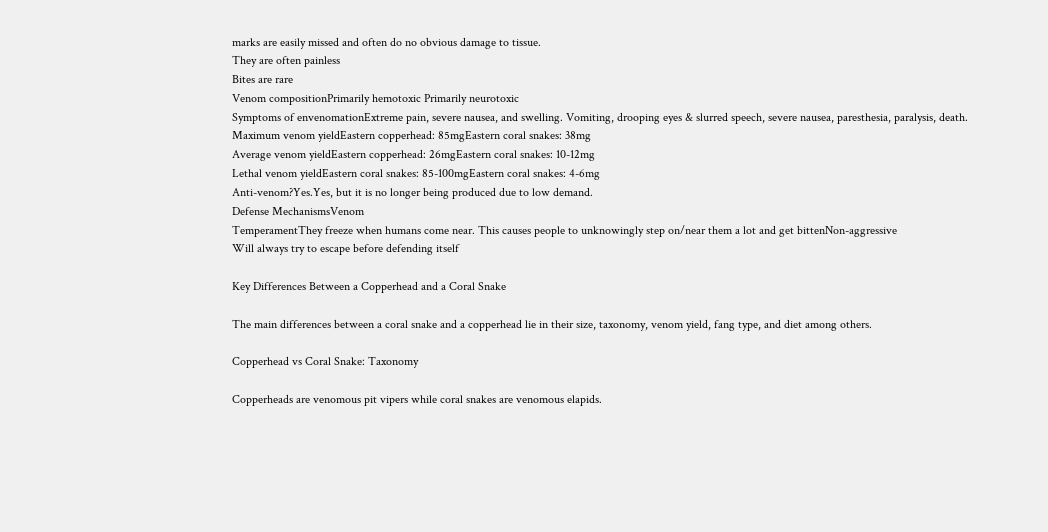marks are easily missed and often do no obvious damage to tissue.
They are often painless
Bites are rare
Venom compositionPrimarily hemotoxic Primarily neurotoxic
Symptoms of envenomationExtreme pain, severe nausea, and swelling. Vomiting, drooping eyes & slurred speech, severe nausea, paresthesia, paralysis, death.
Maximum venom yieldEastern copperhead: 85mgEastern coral snakes: 38mg
Average venom yieldEastern copperhead: 26mgEastern coral snakes: 10-12mg
Lethal venom yieldEastern coral snakes: 85-100mgEastern coral snakes: 4-6mg
Anti-venom?Yes.Yes, but it is no longer being produced due to low demand.
Defense MechanismsVenom
TemperamentThey freeze when humans come near. This causes people to unknowingly step on/near them a lot and get bittenNon-aggressive
Will always try to escape before defending itself

Key Differences Between a Copperhead and a Coral Snake

The main differences between a coral snake and a copperhead lie in their size, taxonomy, venom yield, fang type, and diet among others.

Copperhead vs Coral Snake: Taxonomy

Copperheads are venomous pit vipers while coral snakes are venomous elapids.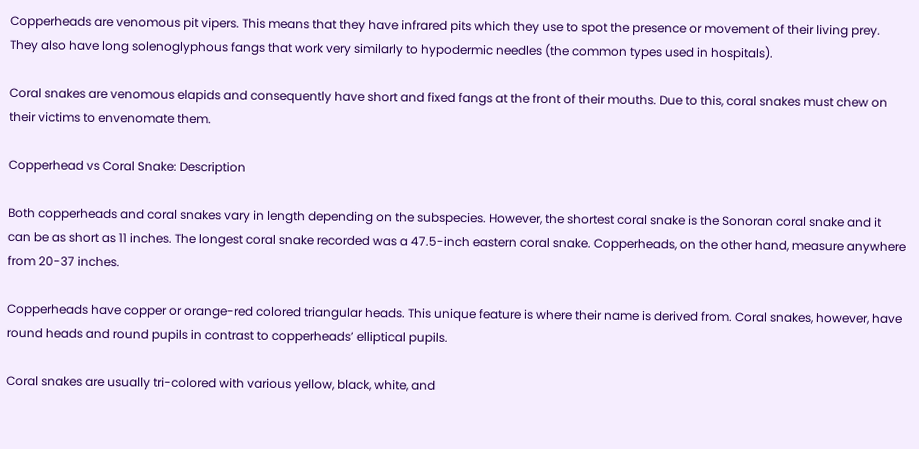Copperheads are venomous pit vipers. This means that they have infrared pits which they use to spot the presence or movement of their living prey. They also have long solenoglyphous fangs that work very similarly to hypodermic needles (the common types used in hospitals).

Coral snakes are venomous elapids and consequently have short and fixed fangs at the front of their mouths. Due to this, coral snakes must chew on their victims to envenomate them.

Copperhead vs Coral Snake: Description

Both copperheads and coral snakes vary in length depending on the subspecies. However, the shortest coral snake is the Sonoran coral snake and it can be as short as 11 inches. The longest coral snake recorded was a 47.5-inch eastern coral snake. Copperheads, on the other hand, measure anywhere from 20-37 inches.

Copperheads have copper or orange-red colored triangular heads. This unique feature is where their name is derived from. Coral snakes, however, have round heads and round pupils in contrast to copperheads’ elliptical pupils.

Coral snakes are usually tri-colored with various yellow, black, white, and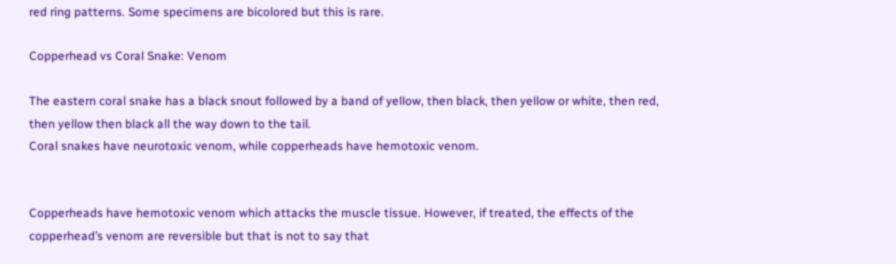red ring patterns. Some specimens are bicolored but this is rare.

Copperhead vs Coral Snake: Venom

The eastern coral snake has a black snout followed by a band of yellow, then black, then yellow or white, then red, then yellow then black all the way down to the tail.
Coral snakes have neurotoxic venom, while copperheads have hemotoxic venom.


Copperheads have hemotoxic venom which attacks the muscle tissue. However, if treated, the effects of the copperhead’s venom are reversible but that is not to say that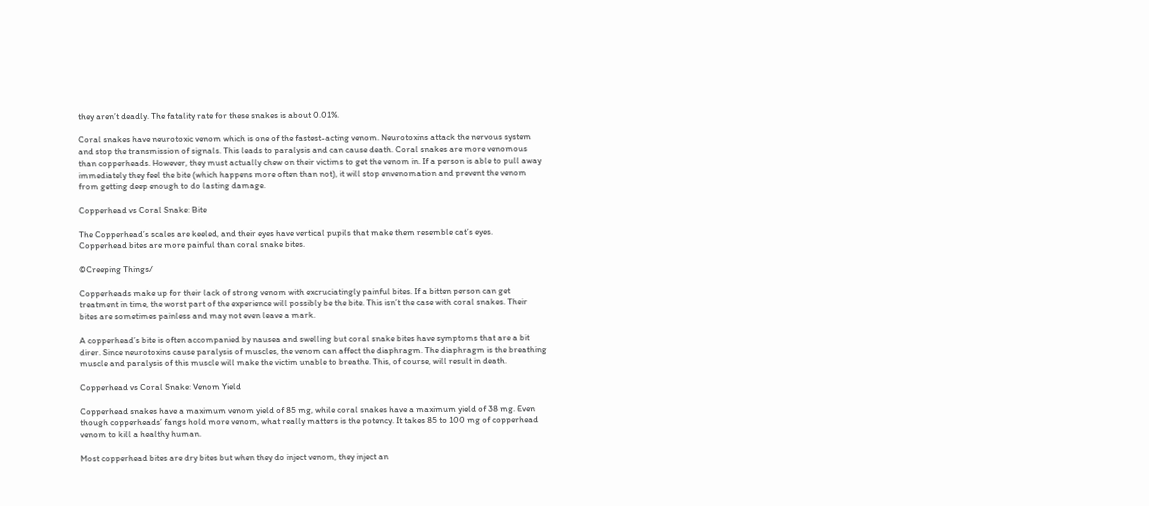they aren’t deadly. The fatality rate for these snakes is about 0.01%.

Coral snakes have neurotoxic venom which is one of the fastest-acting venom. Neurotoxins attack the nervous system and stop the transmission of signals. This leads to paralysis and can cause death. Coral snakes are more venomous than copperheads. However, they must actually chew on their victims to get the venom in. If a person is able to pull away immediately they feel the bite (which happens more often than not), it will stop envenomation and prevent the venom from getting deep enough to do lasting damage.

Copperhead vs Coral Snake: Bite

The Copperhead’s scales are keeled, and their eyes have vertical pupils that make them resemble cat’s eyes.
Copperhead bites are more painful than coral snake bites.

©Creeping Things/

Copperheads make up for their lack of strong venom with excruciatingly painful bites. If a bitten person can get treatment in time, the worst part of the experience will possibly be the bite. This isn’t the case with coral snakes. Their bites are sometimes painless and may not even leave a mark.

A copperhead’s bite is often accompanied by nausea and swelling but coral snake bites have symptoms that are a bit direr. Since neurotoxins cause paralysis of muscles, the venom can affect the diaphragm. The diaphragm is the breathing muscle and paralysis of this muscle will make the victim unable to breathe. This, of course, will result in death.

Copperhead vs Coral Snake: Venom Yield

Copperhead snakes have a maximum venom yield of 85 mg, while coral snakes have a maximum yield of 38 mg. Even though copperheads’ fangs hold more venom, what really matters is the potency. It takes 85 to 100 mg of copperhead venom to kill a healthy human.

Most copperhead bites are dry bites but when they do inject venom, they inject an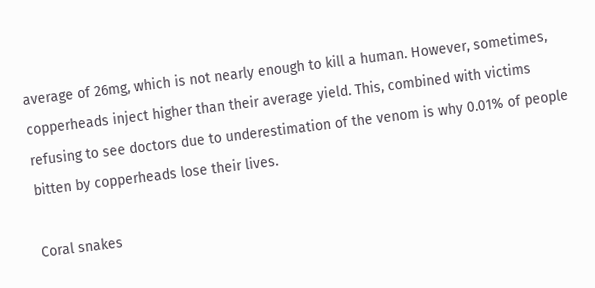average of 26mg, which is not nearly enough to kill a human. However, sometimes, copperheads inject higher than their average yield. This, combined with victims refusing to see doctors due to underestimation of the venom is why 0.01% of people bitten by copperheads lose their lives.

Coral snakes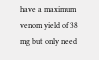have a maximum venom yield of 38 mg but only need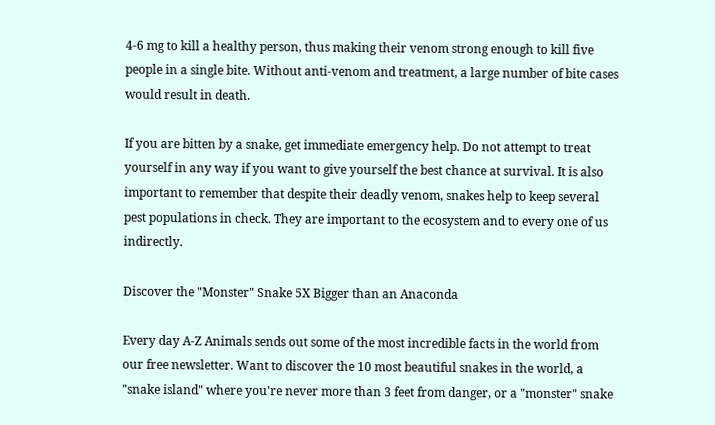4-6 mg to kill a healthy person, thus making their venom strong enough to kill five people in a single bite. Without anti-venom and treatment, a large number of bite cases would result in death.

If you are bitten by a snake, get immediate emergency help. Do not attempt to treat yourself in any way if you want to give yourself the best chance at survival. It is also important to remember that despite their deadly venom, snakes help to keep several pest populations in check. They are important to the ecosystem and to every one of us indirectly.

Discover the "Monster" Snake 5X Bigger than an Anaconda

Every day A-Z Animals sends out some of the most incredible facts in the world from our free newsletter. Want to discover the 10 most beautiful snakes in the world, a "snake island" where you're never more than 3 feet from danger, or a "monster" snake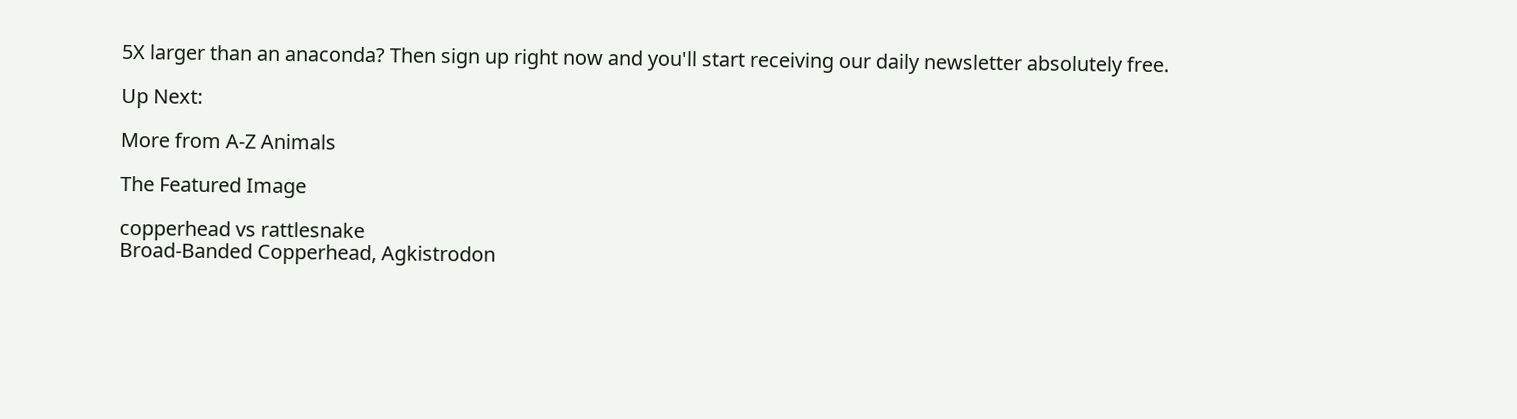5X larger than an anaconda? Then sign up right now and you'll start receiving our daily newsletter absolutely free.

Up Next:

More from A-Z Animals

The Featured Image

copperhead vs rattlesnake
Broad-Banded Copperhead, Agkistrodon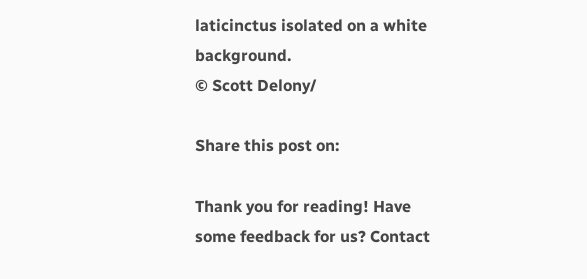laticinctus isolated on a white background.
© Scott Delony/

Share this post on:

Thank you for reading! Have some feedback for us? Contact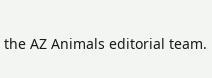the AZ Animals editorial team.